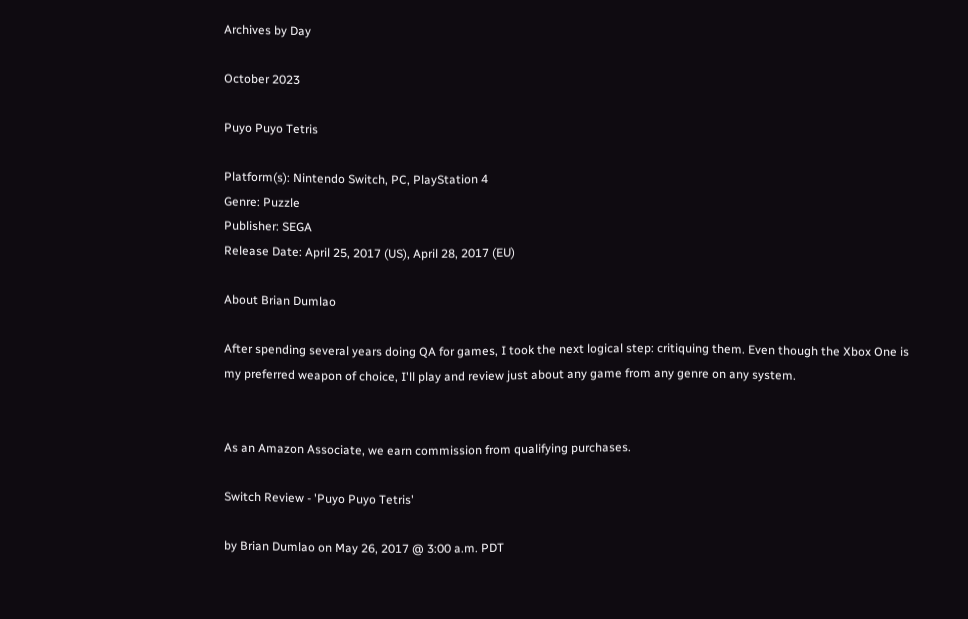Archives by Day

October 2023

Puyo Puyo Tetris

Platform(s): Nintendo Switch, PC, PlayStation 4
Genre: Puzzle
Publisher: SEGA
Release Date: April 25, 2017 (US), April 28, 2017 (EU)

About Brian Dumlao

After spending several years doing QA for games, I took the next logical step: critiquing them. Even though the Xbox One is my preferred weapon of choice, I'll play and review just about any game from any genre on any system.


As an Amazon Associate, we earn commission from qualifying purchases.

Switch Review - 'Puyo Puyo Tetris'

by Brian Dumlao on May 26, 2017 @ 3:00 a.m. PDT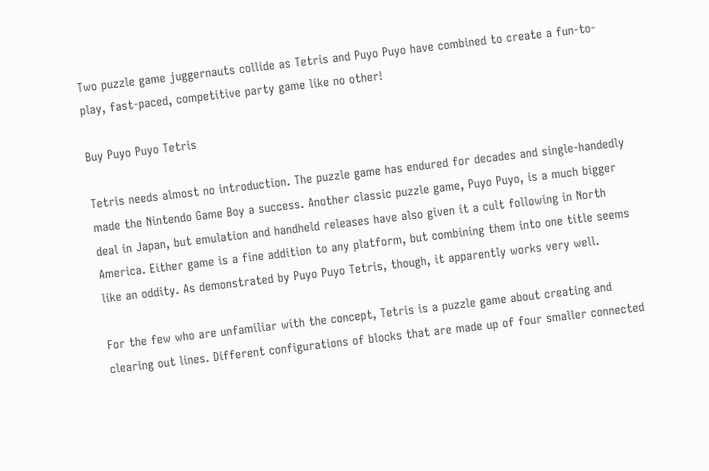Two puzzle game juggernauts collide as Tetris and Puyo Puyo have combined to create a fun-to-play, fast-paced, competitive party game like no other!

Buy Puyo Puyo Tetris

Tetris needs almost no introduction. The puzzle game has endured for decades and single-handedly made the Nintendo Game Boy a success. Another classic puzzle game, Puyo Puyo, is a much bigger deal in Japan, but emulation and handheld releases have also given it a cult following in North America. Either game is a fine addition to any platform, but combining them into one title seems like an oddity. As demonstrated by Puyo Puyo Tetris, though, it apparently works very well.

For the few who are unfamiliar with the concept, Tetris is a puzzle game about creating and clearing out lines. Different configurations of blocks that are made up of four smaller connected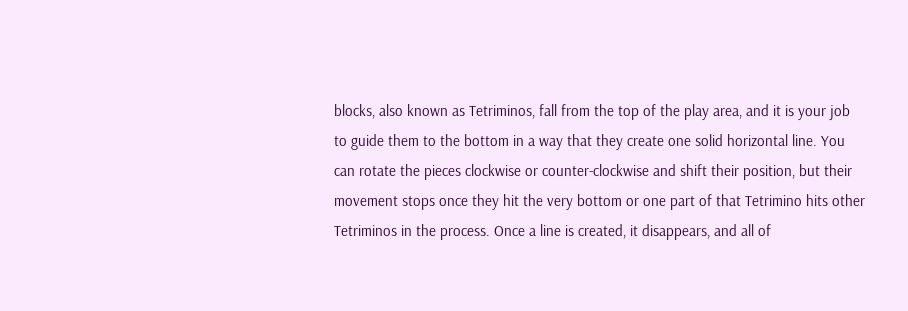blocks, also known as Tetriminos, fall from the top of the play area, and it is your job to guide them to the bottom in a way that they create one solid horizontal line. You can rotate the pieces clockwise or counter-clockwise and shift their position, but their movement stops once they hit the very bottom or one part of that Tetrimino hits other Tetriminos in the process. Once a line is created, it disappears, and all of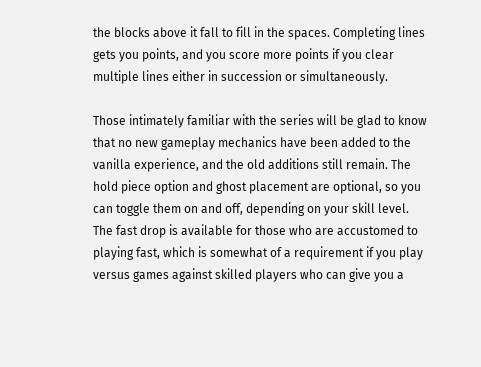the blocks above it fall to fill in the spaces. Completing lines gets you points, and you score more points if you clear multiple lines either in succession or simultaneously.

Those intimately familiar with the series will be glad to know that no new gameplay mechanics have been added to the vanilla experience, and the old additions still remain. The hold piece option and ghost placement are optional, so you can toggle them on and off, depending on your skill level. The fast drop is available for those who are accustomed to playing fast, which is somewhat of a requirement if you play versus games against skilled players who can give you a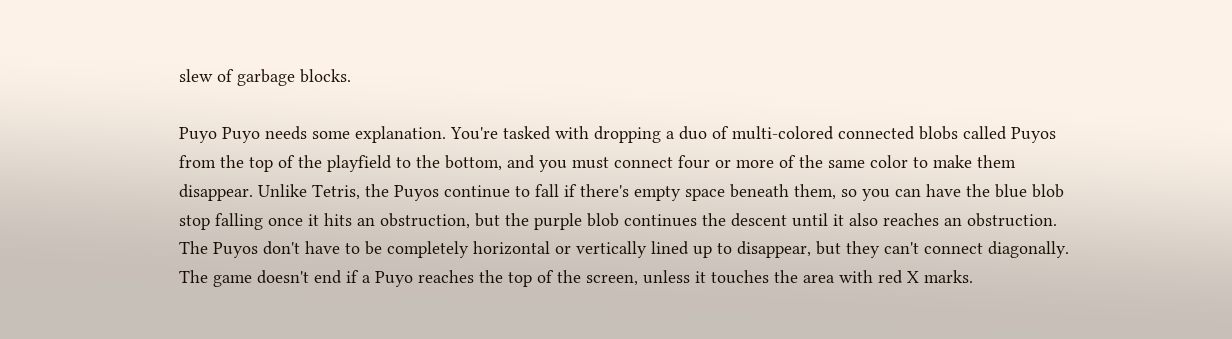slew of garbage blocks.

Puyo Puyo needs some explanation. You're tasked with dropping a duo of multi-colored connected blobs called Puyos from the top of the playfield to the bottom, and you must connect four or more of the same color to make them disappear. Unlike Tetris, the Puyos continue to fall if there's empty space beneath them, so you can have the blue blob stop falling once it hits an obstruction, but the purple blob continues the descent until it also reaches an obstruction. The Puyos don't have to be completely horizontal or vertically lined up to disappear, but they can't connect diagonally. The game doesn't end if a Puyo reaches the top of the screen, unless it touches the area with red X marks.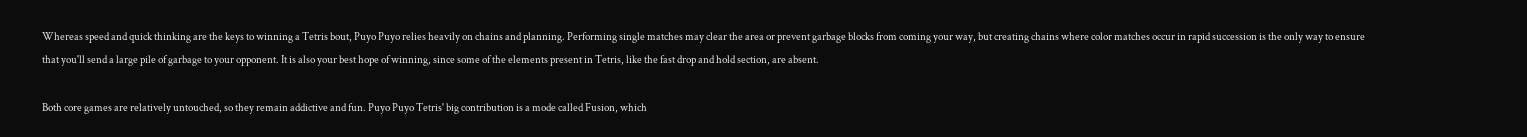Whereas speed and quick thinking are the keys to winning a Tetris bout, Puyo Puyo relies heavily on chains and planning. Performing single matches may clear the area or prevent garbage blocks from coming your way, but creating chains where color matches occur in rapid succession is the only way to ensure that you'll send a large pile of garbage to your opponent. It is also your best hope of winning, since some of the elements present in Tetris, like the fast drop and hold section, are absent.

Both core games are relatively untouched, so they remain addictive and fun. Puyo Puyo Tetris' big contribution is a mode called Fusion, which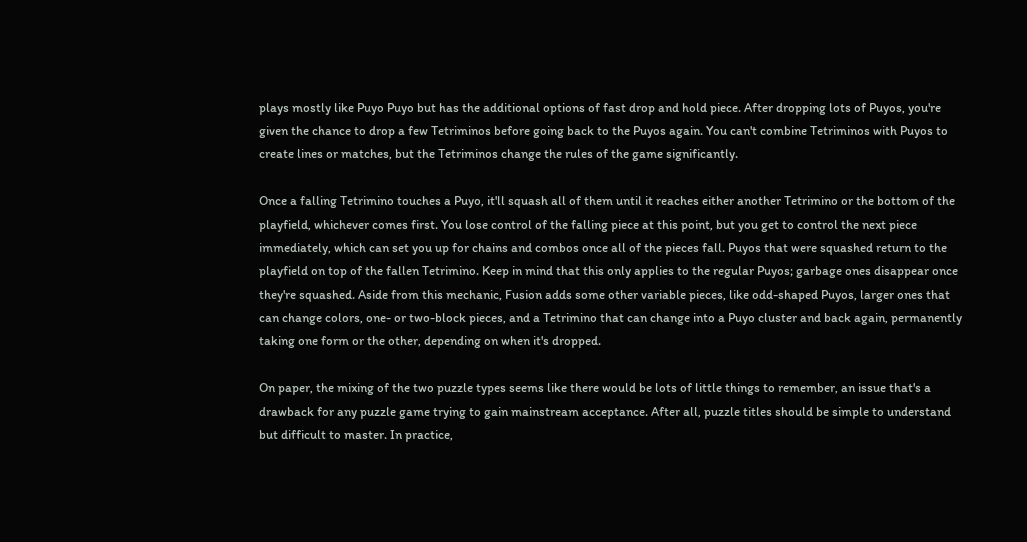plays mostly like Puyo Puyo but has the additional options of fast drop and hold piece. After dropping lots of Puyos, you're given the chance to drop a few Tetriminos before going back to the Puyos again. You can't combine Tetriminos with Puyos to create lines or matches, but the Tetriminos change the rules of the game significantly.

Once a falling Tetrimino touches a Puyo, it'll squash all of them until it reaches either another Tetrimino or the bottom of the playfield, whichever comes first. You lose control of the falling piece at this point, but you get to control the next piece immediately, which can set you up for chains and combos once all of the pieces fall. Puyos that were squashed return to the playfield on top of the fallen Tetrimino. Keep in mind that this only applies to the regular Puyos; garbage ones disappear once they're squashed. Aside from this mechanic, Fusion adds some other variable pieces, like odd-shaped Puyos, larger ones that can change colors, one- or two-block pieces, and a Tetrimino that can change into a Puyo cluster and back again, permanently taking one form or the other, depending on when it's dropped.

On paper, the mixing of the two puzzle types seems like there would be lots of little things to remember, an issue that's a drawback for any puzzle game trying to gain mainstream acceptance. After all, puzzle titles should be simple to understand but difficult to master. In practice,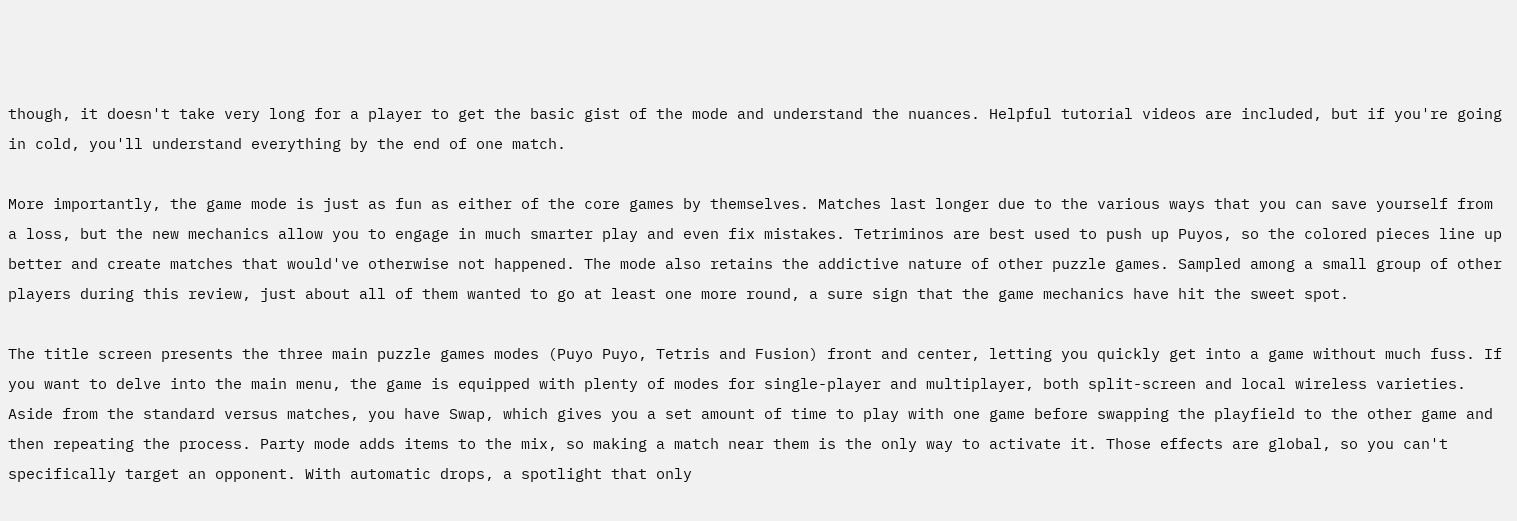though, it doesn't take very long for a player to get the basic gist of the mode and understand the nuances. Helpful tutorial videos are included, but if you're going in cold, you'll understand everything by the end of one match.

More importantly, the game mode is just as fun as either of the core games by themselves. Matches last longer due to the various ways that you can save yourself from a loss, but the new mechanics allow you to engage in much smarter play and even fix mistakes. Tetriminos are best used to push up Puyos, so the colored pieces line up better and create matches that would've otherwise not happened. The mode also retains the addictive nature of other puzzle games. Sampled among a small group of other players during this review, just about all of them wanted to go at least one more round, a sure sign that the game mechanics have hit the sweet spot.

The title screen presents the three main puzzle games modes (Puyo Puyo, Tetris and Fusion) front and center, letting you quickly get into a game without much fuss. If you want to delve into the main menu, the game is equipped with plenty of modes for single-player and multiplayer, both split-screen and local wireless varieties. Aside from the standard versus matches, you have Swap, which gives you a set amount of time to play with one game before swapping the playfield to the other game and then repeating the process. Party mode adds items to the mix, so making a match near them is the only way to activate it. Those effects are global, so you can't specifically target an opponent. With automatic drops, a spotlight that only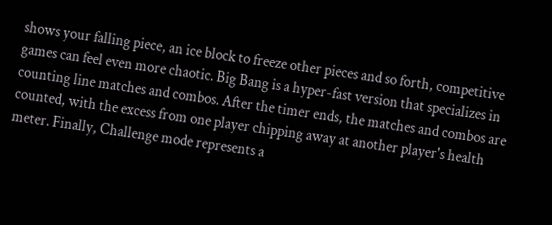shows your falling piece, an ice block to freeze other pieces and so forth, competitive games can feel even more chaotic. Big Bang is a hyper-fast version that specializes in counting line matches and combos. After the timer ends, the matches and combos are counted, with the excess from one player chipping away at another player's health meter. Finally, Challenge mode represents a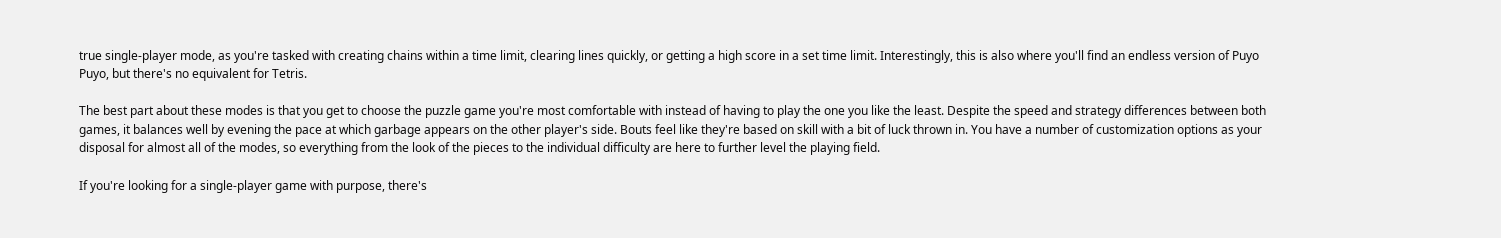true single-player mode, as you're tasked with creating chains within a time limit, clearing lines quickly, or getting a high score in a set time limit. Interestingly, this is also where you'll find an endless version of Puyo Puyo, but there's no equivalent for Tetris.

The best part about these modes is that you get to choose the puzzle game you're most comfortable with instead of having to play the one you like the least. Despite the speed and strategy differences between both games, it balances well by evening the pace at which garbage appears on the other player's side. Bouts feel like they're based on skill with a bit of luck thrown in. You have a number of customization options as your disposal for almost all of the modes, so everything from the look of the pieces to the individual difficulty are here to further level the playing field.

If you're looking for a single-player game with purpose, there's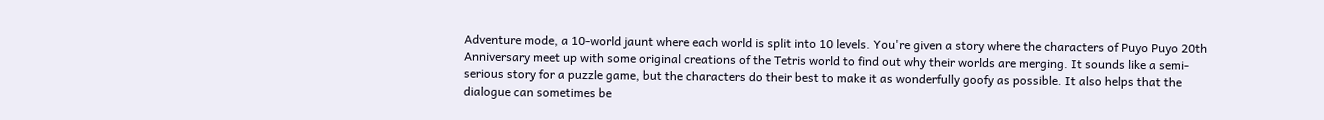Adventure mode, a 10-world jaunt where each world is split into 10 levels. You're given a story where the characters of Puyo Puyo 20th Anniversary meet up with some original creations of the Tetris world to find out why their worlds are merging. It sounds like a semi-serious story for a puzzle game, but the characters do their best to make it as wonderfully goofy as possible. It also helps that the dialogue can sometimes be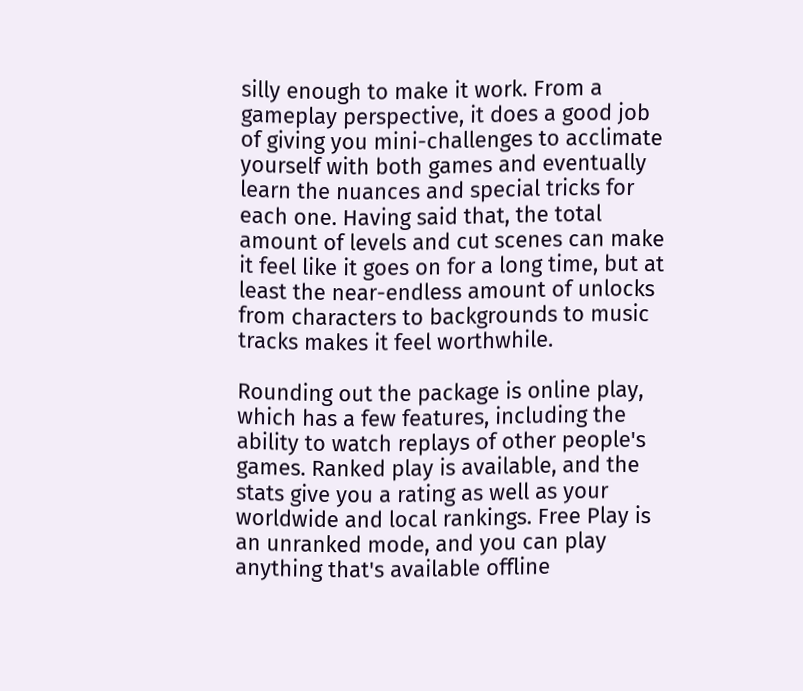silly enough to make it work. From a gameplay perspective, it does a good job of giving you mini-challenges to acclimate yourself with both games and eventually learn the nuances and special tricks for each one. Having said that, the total amount of levels and cut scenes can make it feel like it goes on for a long time, but at least the near-endless amount of unlocks from characters to backgrounds to music tracks makes it feel worthwhile.

Rounding out the package is online play, which has a few features, including the ability to watch replays of other people's games. Ranked play is available, and the stats give you a rating as well as your worldwide and local rankings. Free Play is an unranked mode, and you can play anything that's available offline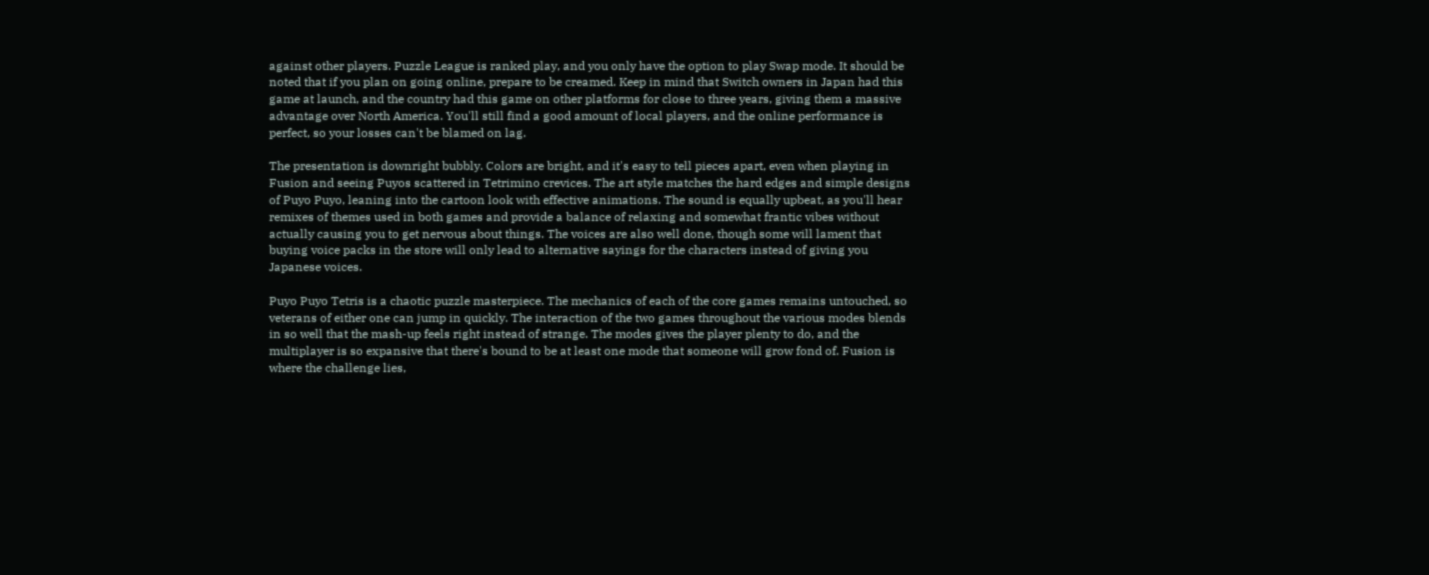against other players. Puzzle League is ranked play, and you only have the option to play Swap mode. It should be noted that if you plan on going online, prepare to be creamed. Keep in mind that Switch owners in Japan had this game at launch, and the country had this game on other platforms for close to three years, giving them a massive advantage over North America. You'll still find a good amount of local players, and the online performance is perfect, so your losses can't be blamed on lag.

The presentation is downright bubbly. Colors are bright, and it's easy to tell pieces apart, even when playing in Fusion and seeing Puyos scattered in Tetrimino crevices. The art style matches the hard edges and simple designs of Puyo Puyo, leaning into the cartoon look with effective animations. The sound is equally upbeat, as you'll hear remixes of themes used in both games and provide a balance of relaxing and somewhat frantic vibes without actually causing you to get nervous about things. The voices are also well done, though some will lament that buying voice packs in the store will only lead to alternative sayings for the characters instead of giving you Japanese voices.

Puyo Puyo Tetris is a chaotic puzzle masterpiece. The mechanics of each of the core games remains untouched, so veterans of either one can jump in quickly. The interaction of the two games throughout the various modes blends in so well that the mash-up feels right instead of strange. The modes gives the player plenty to do, and the multiplayer is so expansive that there's bound to be at least one mode that someone will grow fond of. Fusion is where the challenge lies,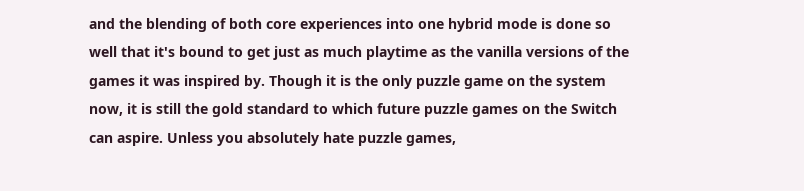and the blending of both core experiences into one hybrid mode is done so well that it's bound to get just as much playtime as the vanilla versions of the games it was inspired by. Though it is the only puzzle game on the system now, it is still the gold standard to which future puzzle games on the Switch can aspire. Unless you absolutely hate puzzle games,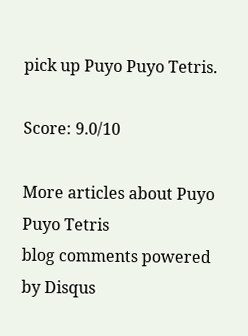pick up Puyo Puyo Tetris.

Score: 9.0/10

More articles about Puyo Puyo Tetris
blog comments powered by Disqus